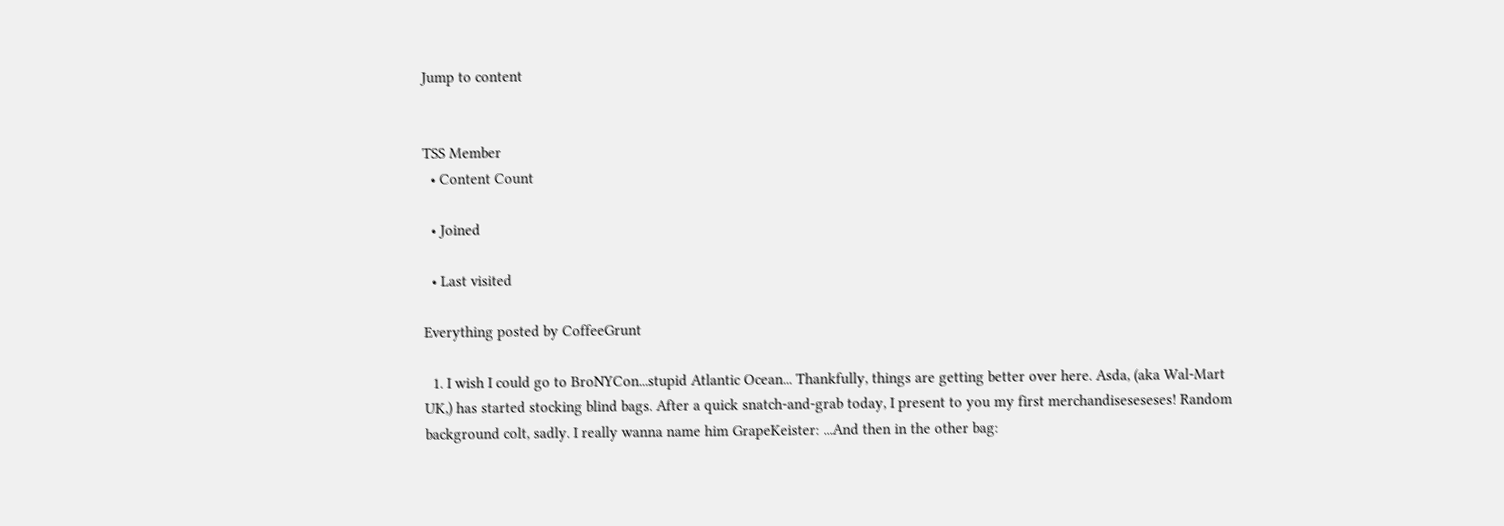Jump to content


TSS Member
  • Content Count

  • Joined

  • Last visited

Everything posted by CoffeeGrunt

  1. I wish I could go to BroNYCon...stupid Atlantic Ocean... Thankfully, things are getting better over here. Asda, (aka Wal-Mart UK,) has started stocking blind bags. After a quick snatch-and-grab today, I present to you my first merchandiseseseses! Random background colt, sadly. I really wanna name him GrapeKeister: ...And then in the other bag: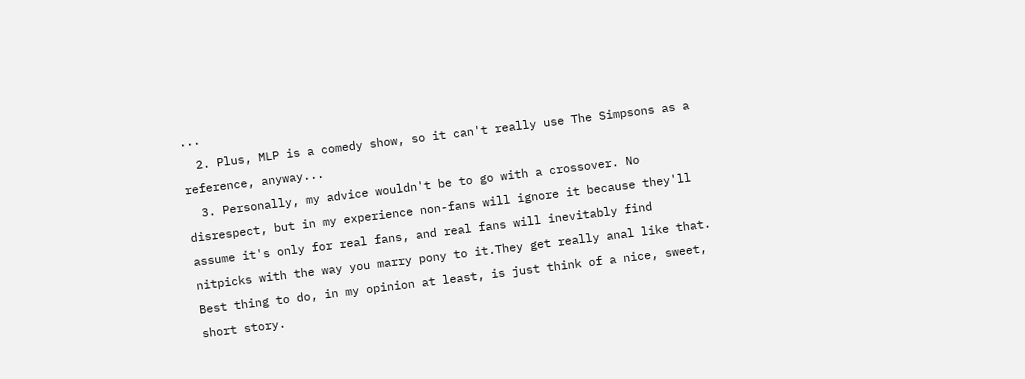...
  2. Plus, MLP is a comedy show, so it can't really use The Simpsons as a reference, anyway...
  3. Personally, my advice wouldn't be to go with a crossover. No disrespect, but in my experience non-fans will ignore it because they'll assume it's only for real fans, and real fans will inevitably find nitpicks with the way you marry pony to it.They get really anal like that. Best thing to do, in my opinion at least, is just think of a nice, sweet, short story.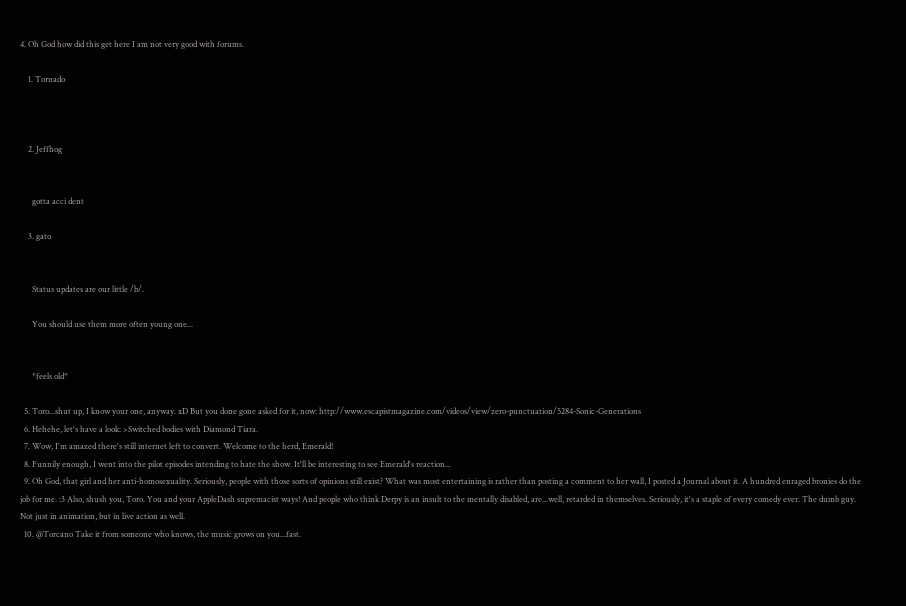4. Oh God how did this get here I am not very good with forums.

    1. Tornado



    2. Jeffhog


      gotta acci dent

    3. gato


      Status updates are our little /b/.

      You should use them more often young one...


      *feels old*

  5. Toro...shut up, I know your one, anyway. xD But you done gone asked for it, now: http://www.escapistmagazine.com/videos/view/zero-punctuation/5284-Sonic-Generations
  6. Hehehe, let's have a look: >Switched bodies with Diamond Tiara.
  7. Wow, I'm amazed there's still internet left to convert. Welcome to the herd, Emerald!
  8. Funnily enough, I went into the pilot episodes intending to hate the show. It'll be interesting to see Emerald's reaction...
  9. Oh God, that girl and her anti-homosexuality. Seriously, people with those sorts of opinions still exist? What was most entertaining is rather than posting a comment to her wall, I posted a Journal about it. A hundred enraged bronies do the job for me. :3 Also, shush you, Toro. You and your AppleDash supremacist ways! And people who think Derpy is an insult to the mentally disabled, are...well, retarded in themselves. Seriously, it's a staple of every comedy ever. The dumb guy. Not just in animation, but in live action as well.
  10. @Torcano Take it from someone who knows, the music grows on you...fast.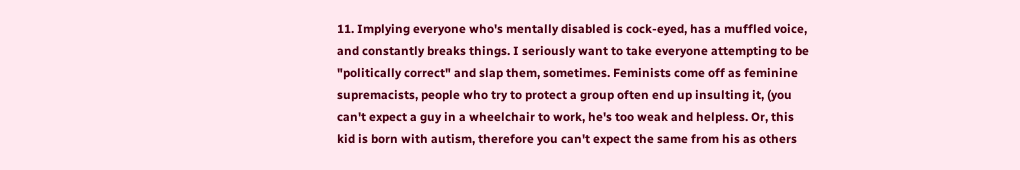11. Implying everyone who's mentally disabled is cock-eyed, has a muffled voice, and constantly breaks things. I seriously want to take everyone attempting to be "politically correct" and slap them, sometimes. Feminists come off as feminine supremacists, people who try to protect a group often end up insulting it, (you can't expect a guy in a wheelchair to work, he's too weak and helpless. Or, this kid is born with autism, therefore you can't expect the same from his as others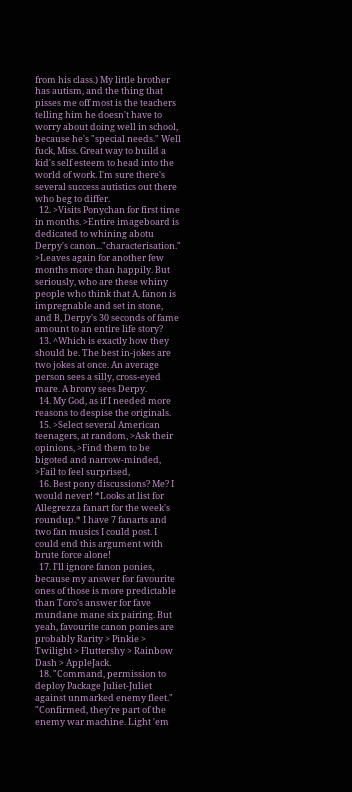from his class.) My little brother has autism, and the thing that pisses me off most is the teachers telling him he doesn't have to worry about doing well in school, because he's "special needs." Well fuck, Miss. Great way to build a kid's self esteem to head into the world of work. I'm sure there's several success autistics out there who beg to differ.
  12. >Visits Ponychan for first time in months. >Entire imageboard is dedicated to whining abotu Derpy's canon..."characterisation." >Leaves again for another few months more than happily. But seriously, who are these whiny people who think that A, fanon is impregnable and set in stone, and B, Derpy's 30 seconds of fame amount to an entire life story?
  13. ^Which is exactly how they should be. The best in-jokes are two jokes at once. An average person sees a silly, cross-eyed mare. A brony sees Derpy.
  14. My God, as if I needed more reasons to despise the originals.
  15. >Select several American teenagers, at random, >Ask their opinions, >Find them to be bigoted and narrow-minded, >Fail to feel surprised,
  16. Best pony discussions? Me? I would never! *Looks at list for Allegrezza fanart for the week's roundup.* I have 7 fanarts and two fan musics I could post. I could end this argument with brute force alone!
  17. I'll ignore fanon ponies, because my answer for favourite ones of those is more predictable than Toro's answer for fave mundane mane six pairing. But yeah, favourite canon ponies are probably Rarity > Pinkie > Twilight > Fluttershy > Rainbow Dash > AppleJack.
  18. "Command, permission to deploy Package Juliet-Juliet against unmarked enemy fleet." "Confirmed, they're part of the enemy war machine. Light 'em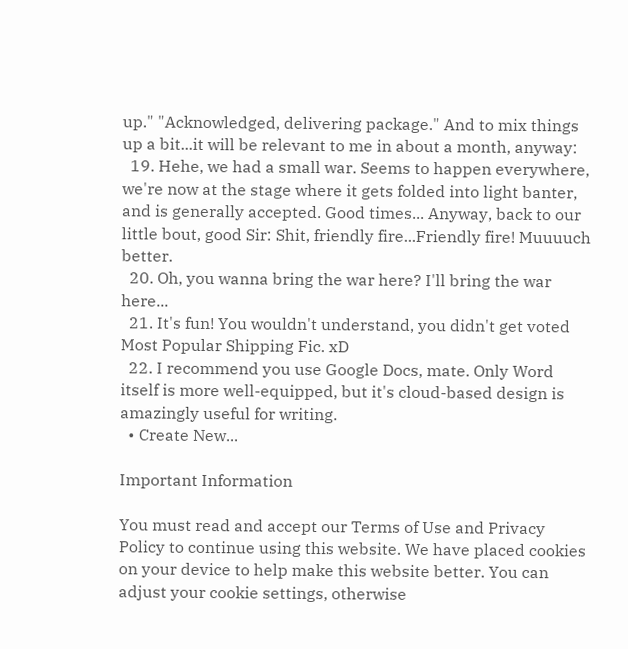up." "Acknowledged, delivering package." And to mix things up a bit...it will be relevant to me in about a month, anyway:
  19. Hehe, we had a small war. Seems to happen everywhere, we're now at the stage where it gets folded into light banter, and is generally accepted. Good times... Anyway, back to our little bout, good Sir: Shit, friendly fire...Friendly fire! Muuuuch better.
  20. Oh, you wanna bring the war here? I'll bring the war here...
  21. It's fun! You wouldn't understand, you didn't get voted Most Popular Shipping Fic. xD
  22. I recommend you use Google Docs, mate. Only Word itself is more well-equipped, but it's cloud-based design is amazingly useful for writing.
  • Create New...

Important Information

You must read and accept our Terms of Use and Privacy Policy to continue using this website. We have placed cookies on your device to help make this website better. You can adjust your cookie settings, otherwise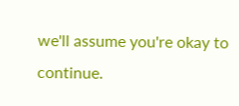we'll assume you're okay to continue.